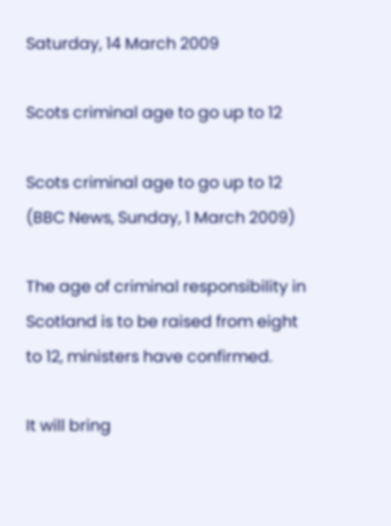Saturday, 14 March 2009

Scots criminal age to go up to 12

Scots criminal age to go up to 12 (BBC News, Sunday, 1 March 2009)

The age of criminal responsibility in Scotland is to be raised from eight to 12, ministers have confirmed.

It will bring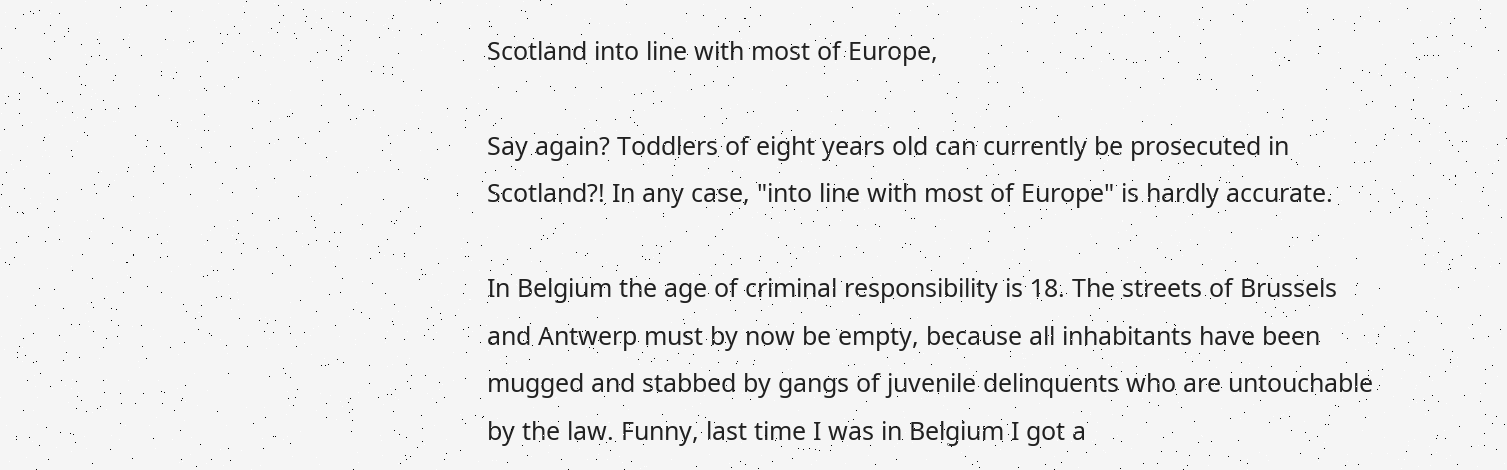Scotland into line with most of Europe,

Say again? Toddlers of eight years old can currently be prosecuted in Scotland?! In any case, "into line with most of Europe" is hardly accurate.

In Belgium the age of criminal responsibility is 18. The streets of Brussels and Antwerp must by now be empty, because all inhabitants have been mugged and stabbed by gangs of juvenile delinquents who are untouchable by the law. Funny, last time I was in Belgium I got a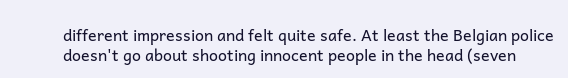different impression and felt quite safe. At least the Belgian police doesn't go about shooting innocent people in the head (seven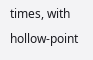times, with hollow-point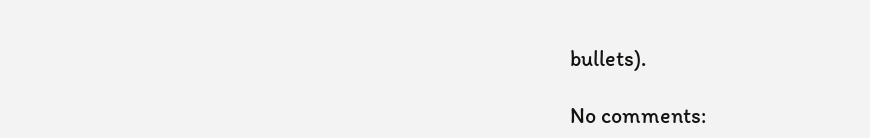bullets).

No comments: